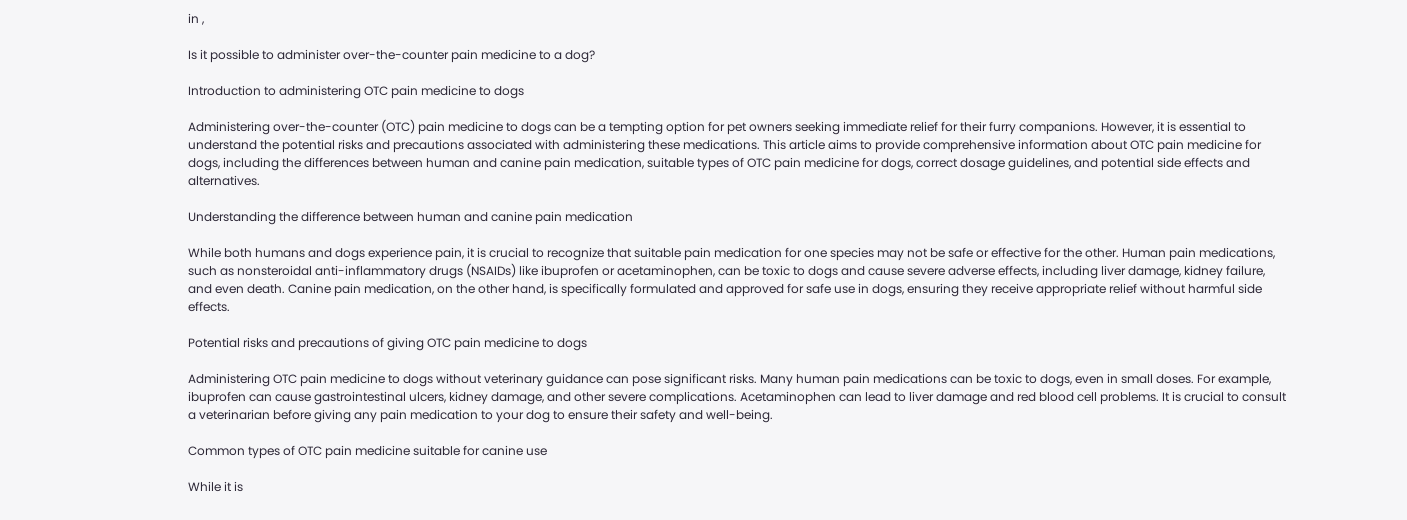in ,

Is it possible to administer over-the-counter pain medicine to a dog?

Introduction to administering OTC pain medicine to dogs

Administering over-the-counter (OTC) pain medicine to dogs can be a tempting option for pet owners seeking immediate relief for their furry companions. However, it is essential to understand the potential risks and precautions associated with administering these medications. This article aims to provide comprehensive information about OTC pain medicine for dogs, including the differences between human and canine pain medication, suitable types of OTC pain medicine for dogs, correct dosage guidelines, and potential side effects and alternatives.

Understanding the difference between human and canine pain medication

While both humans and dogs experience pain, it is crucial to recognize that suitable pain medication for one species may not be safe or effective for the other. Human pain medications, such as nonsteroidal anti-inflammatory drugs (NSAIDs) like ibuprofen or acetaminophen, can be toxic to dogs and cause severe adverse effects, including liver damage, kidney failure, and even death. Canine pain medication, on the other hand, is specifically formulated and approved for safe use in dogs, ensuring they receive appropriate relief without harmful side effects.

Potential risks and precautions of giving OTC pain medicine to dogs

Administering OTC pain medicine to dogs without veterinary guidance can pose significant risks. Many human pain medications can be toxic to dogs, even in small doses. For example, ibuprofen can cause gastrointestinal ulcers, kidney damage, and other severe complications. Acetaminophen can lead to liver damage and red blood cell problems. It is crucial to consult a veterinarian before giving any pain medication to your dog to ensure their safety and well-being.

Common types of OTC pain medicine suitable for canine use

While it is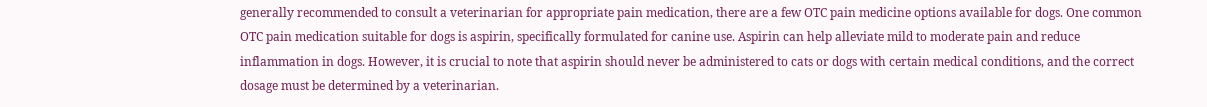generally recommended to consult a veterinarian for appropriate pain medication, there are a few OTC pain medicine options available for dogs. One common OTC pain medication suitable for dogs is aspirin, specifically formulated for canine use. Aspirin can help alleviate mild to moderate pain and reduce inflammation in dogs. However, it is crucial to note that aspirin should never be administered to cats or dogs with certain medical conditions, and the correct dosage must be determined by a veterinarian.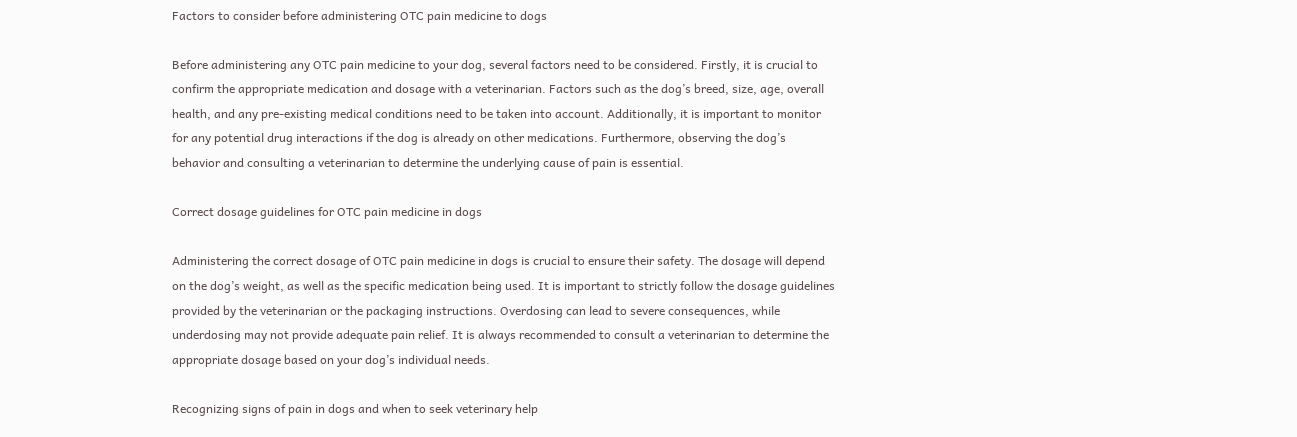Factors to consider before administering OTC pain medicine to dogs

Before administering any OTC pain medicine to your dog, several factors need to be considered. Firstly, it is crucial to confirm the appropriate medication and dosage with a veterinarian. Factors such as the dog’s breed, size, age, overall health, and any pre-existing medical conditions need to be taken into account. Additionally, it is important to monitor for any potential drug interactions if the dog is already on other medications. Furthermore, observing the dog’s behavior and consulting a veterinarian to determine the underlying cause of pain is essential.

Correct dosage guidelines for OTC pain medicine in dogs

Administering the correct dosage of OTC pain medicine in dogs is crucial to ensure their safety. The dosage will depend on the dog’s weight, as well as the specific medication being used. It is important to strictly follow the dosage guidelines provided by the veterinarian or the packaging instructions. Overdosing can lead to severe consequences, while underdosing may not provide adequate pain relief. It is always recommended to consult a veterinarian to determine the appropriate dosage based on your dog’s individual needs.

Recognizing signs of pain in dogs and when to seek veterinary help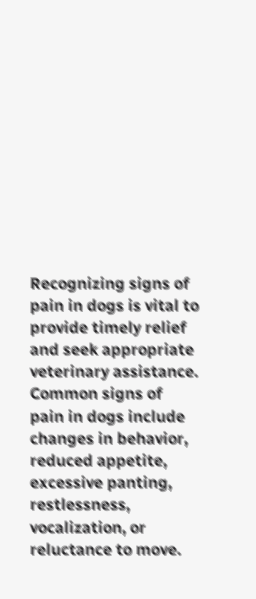Recognizing signs of pain in dogs is vital to provide timely relief and seek appropriate veterinary assistance. Common signs of pain in dogs include changes in behavior, reduced appetite, excessive panting, restlessness, vocalization, or reluctance to move.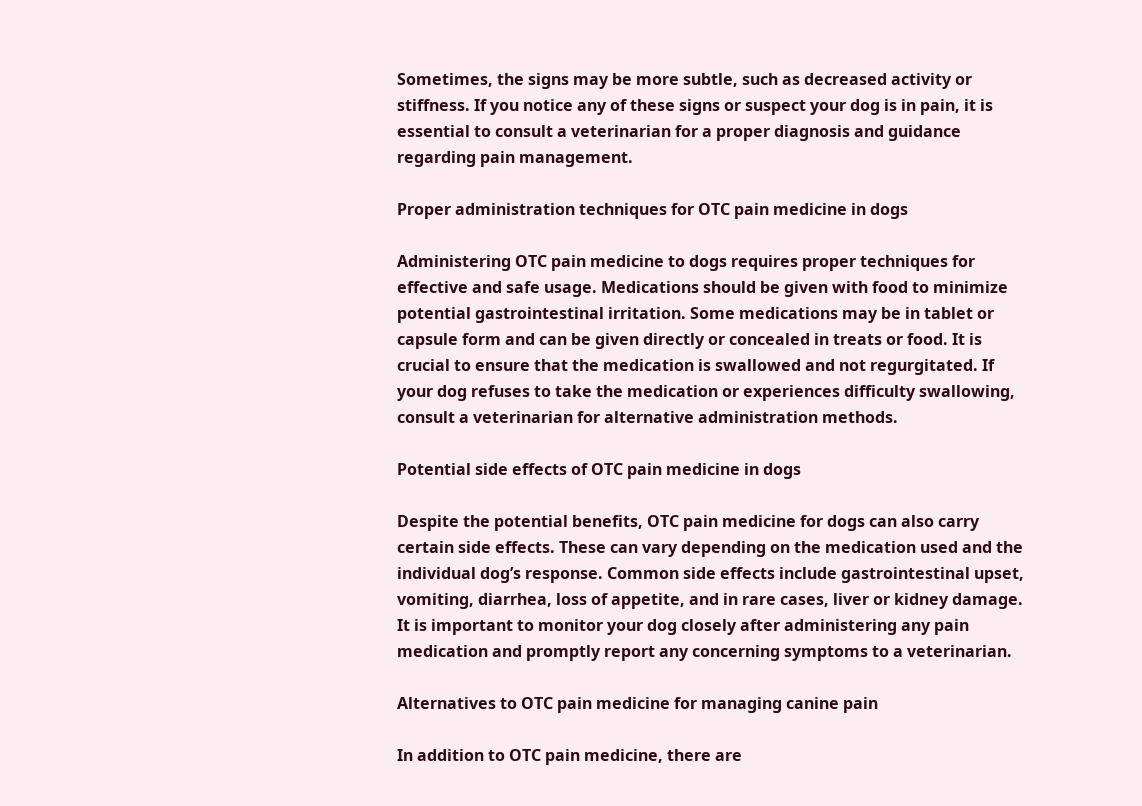Sometimes, the signs may be more subtle, such as decreased activity or stiffness. If you notice any of these signs or suspect your dog is in pain, it is essential to consult a veterinarian for a proper diagnosis and guidance regarding pain management.

Proper administration techniques for OTC pain medicine in dogs

Administering OTC pain medicine to dogs requires proper techniques for effective and safe usage. Medications should be given with food to minimize potential gastrointestinal irritation. Some medications may be in tablet or capsule form and can be given directly or concealed in treats or food. It is crucial to ensure that the medication is swallowed and not regurgitated. If your dog refuses to take the medication or experiences difficulty swallowing, consult a veterinarian for alternative administration methods.

Potential side effects of OTC pain medicine in dogs

Despite the potential benefits, OTC pain medicine for dogs can also carry certain side effects. These can vary depending on the medication used and the individual dog’s response. Common side effects include gastrointestinal upset, vomiting, diarrhea, loss of appetite, and in rare cases, liver or kidney damage. It is important to monitor your dog closely after administering any pain medication and promptly report any concerning symptoms to a veterinarian.

Alternatives to OTC pain medicine for managing canine pain

In addition to OTC pain medicine, there are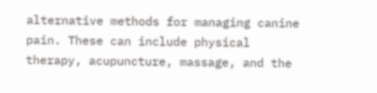alternative methods for managing canine pain. These can include physical therapy, acupuncture, massage, and the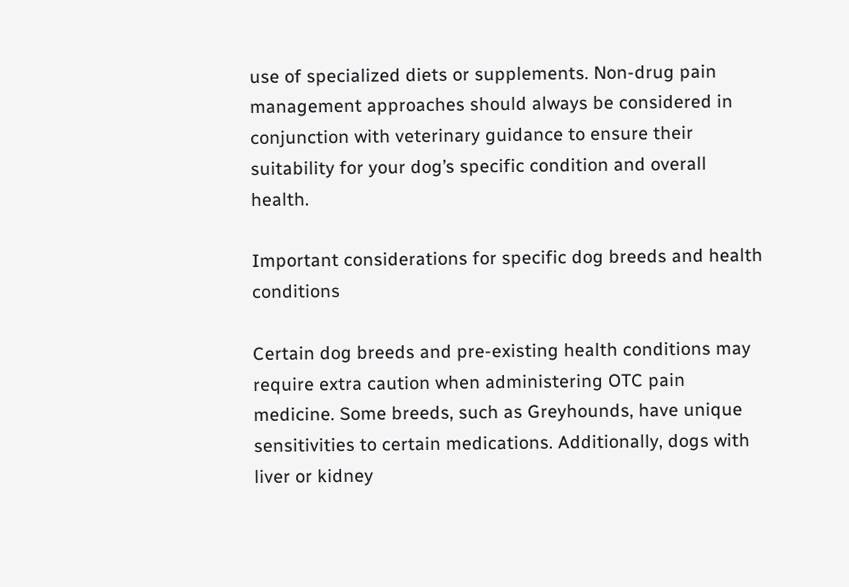use of specialized diets or supplements. Non-drug pain management approaches should always be considered in conjunction with veterinary guidance to ensure their suitability for your dog’s specific condition and overall health.

Important considerations for specific dog breeds and health conditions

Certain dog breeds and pre-existing health conditions may require extra caution when administering OTC pain medicine. Some breeds, such as Greyhounds, have unique sensitivities to certain medications. Additionally, dogs with liver or kidney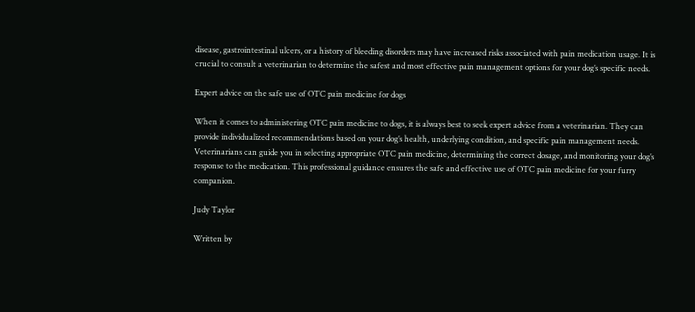disease, gastrointestinal ulcers, or a history of bleeding disorders may have increased risks associated with pain medication usage. It is crucial to consult a veterinarian to determine the safest and most effective pain management options for your dog’s specific needs.

Expert advice on the safe use of OTC pain medicine for dogs

When it comes to administering OTC pain medicine to dogs, it is always best to seek expert advice from a veterinarian. They can provide individualized recommendations based on your dog’s health, underlying condition, and specific pain management needs. Veterinarians can guide you in selecting appropriate OTC pain medicine, determining the correct dosage, and monitoring your dog’s response to the medication. This professional guidance ensures the safe and effective use of OTC pain medicine for your furry companion.

Judy Taylor

Written by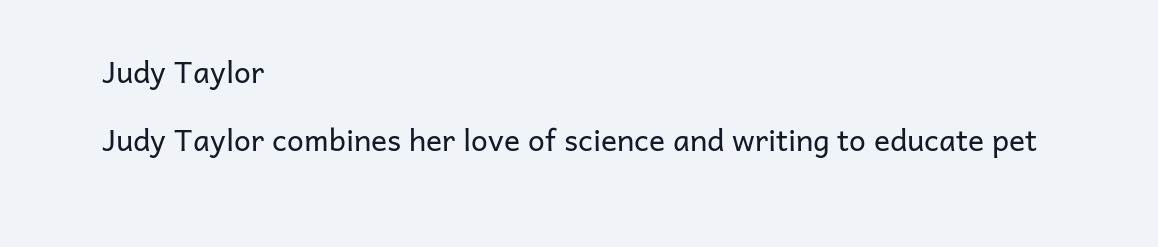Judy Taylor

Judy Taylor combines her love of science and writing to educate pet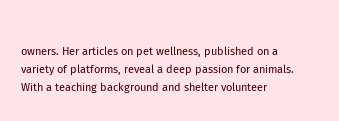owners. Her articles on pet wellness, published on a variety of platforms, reveal a deep passion for animals. With a teaching background and shelter volunteer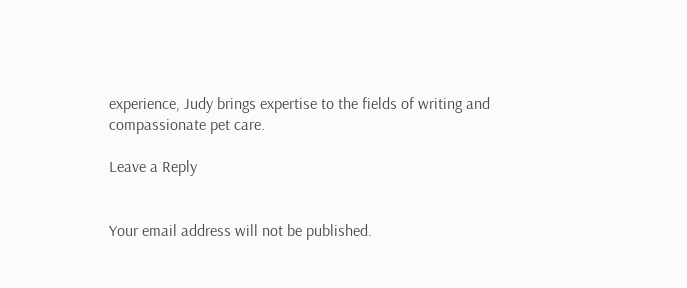experience, Judy brings expertise to the fields of writing and compassionate pet care.

Leave a Reply


Your email address will not be published.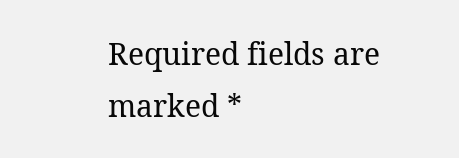Required fields are marked *